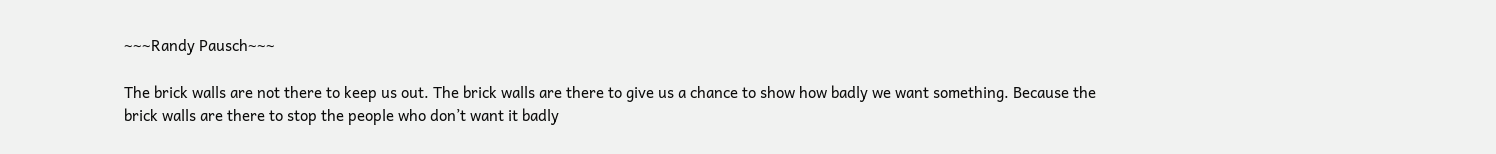~~~Randy Pausch~~~

The brick walls are not there to keep us out. The brick walls are there to give us a chance to show how badly we want something. Because the brick walls are there to stop the people who don’t want it badly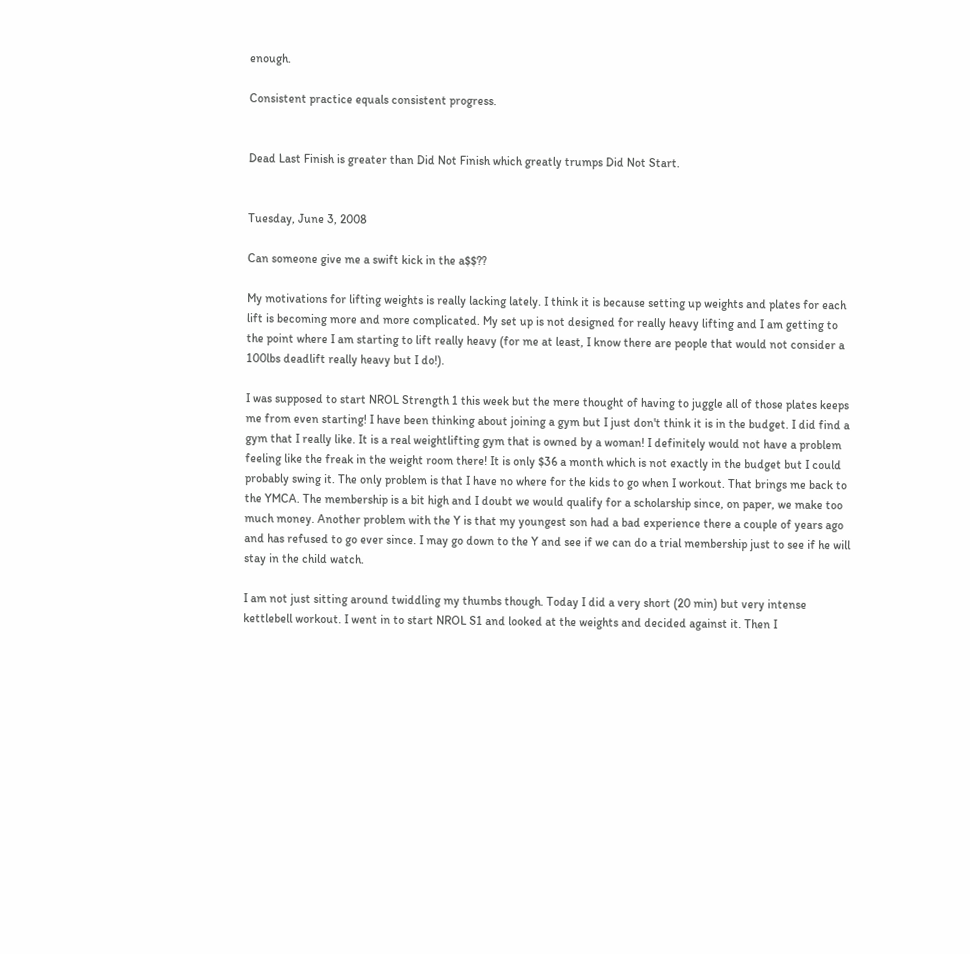enough.

Consistent practice equals consistent progress.


Dead Last Finish is greater than Did Not Finish which greatly trumps Did Not Start.


Tuesday, June 3, 2008

Can someone give me a swift kick in the a$$??

My motivations for lifting weights is really lacking lately. I think it is because setting up weights and plates for each lift is becoming more and more complicated. My set up is not designed for really heavy lifting and I am getting to the point where I am starting to lift really heavy (for me at least, I know there are people that would not consider a 100lbs deadlift really heavy but I do!).

I was supposed to start NROL Strength 1 this week but the mere thought of having to juggle all of those plates keeps me from even starting! I have been thinking about joining a gym but I just don't think it is in the budget. I did find a gym that I really like. It is a real weightlifting gym that is owned by a woman! I definitely would not have a problem feeling like the freak in the weight room there! It is only $36 a month which is not exactly in the budget but I could probably swing it. The only problem is that I have no where for the kids to go when I workout. That brings me back to the YMCA. The membership is a bit high and I doubt we would qualify for a scholarship since, on paper, we make too much money. Another problem with the Y is that my youngest son had a bad experience there a couple of years ago and has refused to go ever since. I may go down to the Y and see if we can do a trial membership just to see if he will stay in the child watch.

I am not just sitting around twiddling my thumbs though. Today I did a very short (20 min) but very intense kettlebell workout. I went in to start NROL S1 and looked at the weights and decided against it. Then I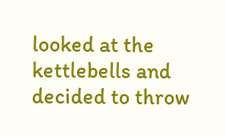looked at the kettlebells and decided to throw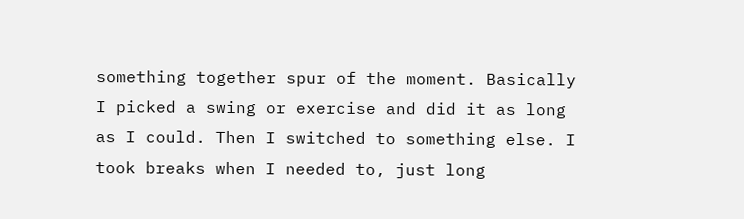something together spur of the moment. Basically I picked a swing or exercise and did it as long as I could. Then I switched to something else. I took breaks when I needed to, just long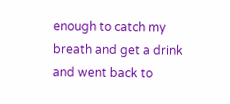enough to catch my breath and get a drink and went back to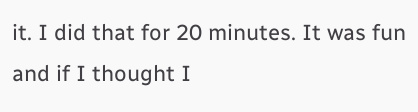it. I did that for 20 minutes. It was fun and if I thought I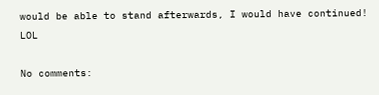would be able to stand afterwards, I would have continued! LOL

No comments: